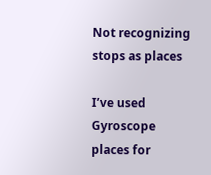Not recognizing stops as places

I’ve used Gyroscope places for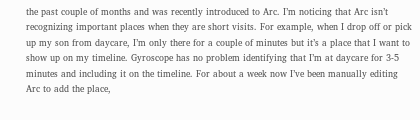the past couple of months and was recently introduced to Arc. I’m noticing that Arc isn’t recognizing important places when they are short visits. For example, when I drop off or pick up my son from daycare, I’m only there for a couple of minutes but it’s a place that I want to show up on my timeline. Gyroscope has no problem identifying that I’m at daycare for 3-5 minutes and including it on the timeline. For about a week now I’ve been manually editing Arc to add the place,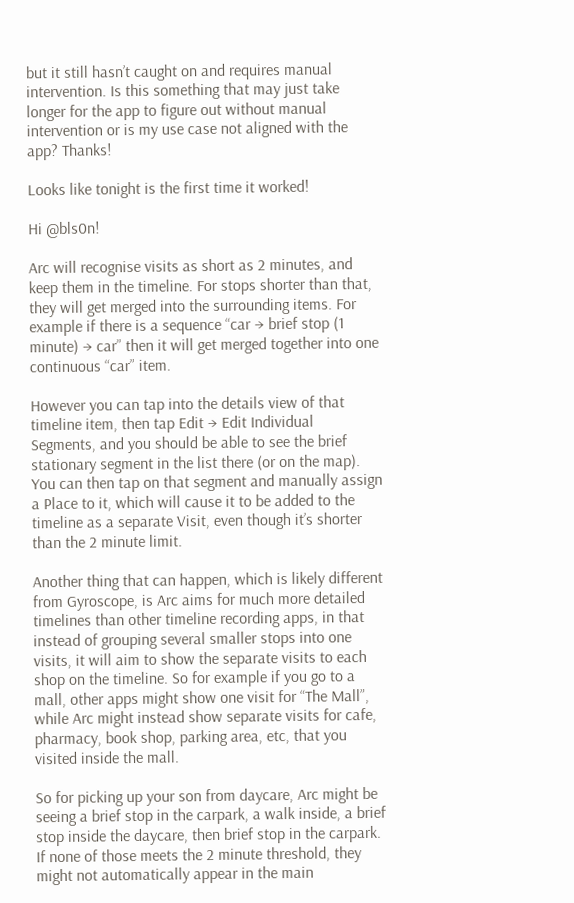but it still hasn’t caught on and requires manual intervention. Is this something that may just take longer for the app to figure out without manual intervention or is my use case not aligned with the app? Thanks!

Looks like tonight is the first time it worked!

Hi @bls0n!

Arc will recognise visits as short as 2 minutes, and keep them in the timeline. For stops shorter than that, they will get merged into the surrounding items. For example if there is a sequence “car → brief stop (1 minute) → car” then it will get merged together into one continuous “car” item.

However you can tap into the details view of that timeline item, then tap Edit → Edit Individual Segments, and you should be able to see the brief stationary segment in the list there (or on the map). You can then tap on that segment and manually assign a Place to it, which will cause it to be added to the timeline as a separate Visit, even though it’s shorter than the 2 minute limit.

Another thing that can happen, which is likely different from Gyroscope, is Arc aims for much more detailed timelines than other timeline recording apps, in that instead of grouping several smaller stops into one visits, it will aim to show the separate visits to each shop on the timeline. So for example if you go to a mall, other apps might show one visit for “The Mall”, while Arc might instead show separate visits for cafe, pharmacy, book shop, parking area, etc, that you visited inside the mall.

So for picking up your son from daycare, Arc might be seeing a brief stop in the carpark, a walk inside, a brief stop inside the daycare, then brief stop in the carpark. If none of those meets the 2 minute threshold, they might not automatically appear in the main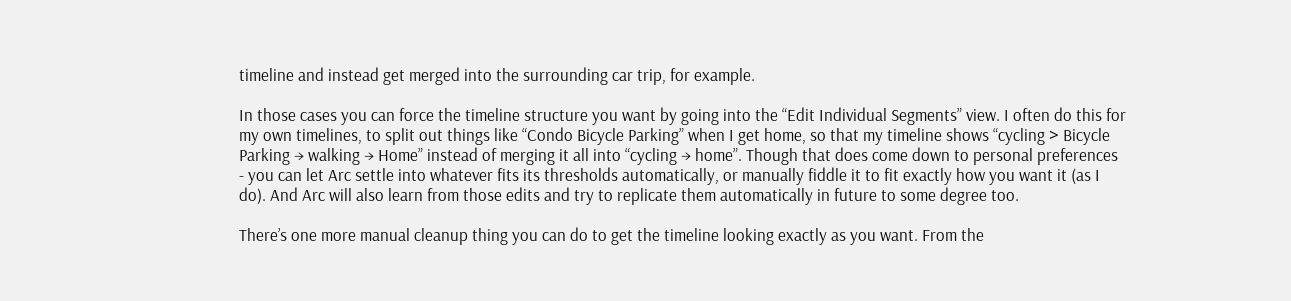timeline and instead get merged into the surrounding car trip, for example.

In those cases you can force the timeline structure you want by going into the “Edit Individual Segments” view. I often do this for my own timelines, to split out things like “Condo Bicycle Parking” when I get home, so that my timeline shows “cycling > Bicycle Parking → walking → Home” instead of merging it all into “cycling → home”. Though that does come down to personal preferences - you can let Arc settle into whatever fits its thresholds automatically, or manually fiddle it to fit exactly how you want it (as I do). And Arc will also learn from those edits and try to replicate them automatically in future to some degree too.

There’s one more manual cleanup thing you can do to get the timeline looking exactly as you want. From the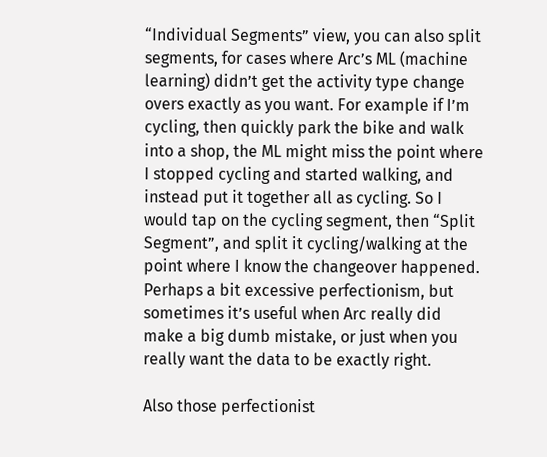“Individual Segments” view, you can also split segments, for cases where Arc’s ML (machine learning) didn’t get the activity type change overs exactly as you want. For example if I’m cycling, then quickly park the bike and walk into a shop, the ML might miss the point where I stopped cycling and started walking, and instead put it together all as cycling. So I would tap on the cycling segment, then “Split Segment”, and split it cycling/walking at the point where I know the changeover happened. Perhaps a bit excessive perfectionism, but sometimes it’s useful when Arc really did make a big dumb mistake, or just when you really want the data to be exactly right.

Also those perfectionist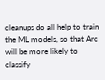cleanups do all help to train the ML models, so that Arc will be more likely to classify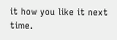it how you like it next time.